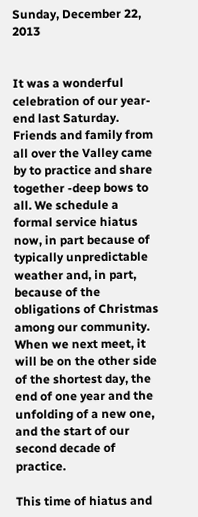Sunday, December 22, 2013


It was a wonderful celebration of our year-end last Saturday. Friends and family from all over the Valley came by to practice and share together -deep bows to all. We schedule a formal service hiatus now, in part because of typically unpredictable weather and, in part, because of the obligations of Christmas among our community. When we next meet, it will be on the other side of the shortest day, the end of one year and the unfolding of a new one, and the start of our second decade of practice.

This time of hiatus and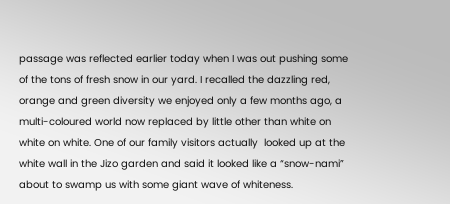passage was reflected earlier today when I was out pushing some of the tons of fresh snow in our yard. I recalled the dazzling red, orange and green diversity we enjoyed only a few months ago, a multi-coloured world now replaced by little other than white on white on white. One of our family visitors actually  looked up at the white wall in the Jizo garden and said it looked like a “snow-nami” about to swamp us with some giant wave of whiteness.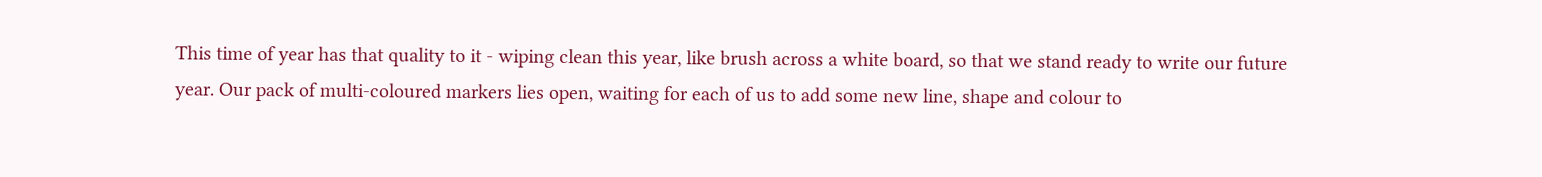This time of year has that quality to it - wiping clean this year, like brush across a white board, so that we stand ready to write our future year. Our pack of multi-coloured markers lies open, waiting for each of us to add some new line, shape and colour to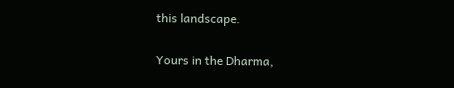this landscape.

Yours in the Dharma,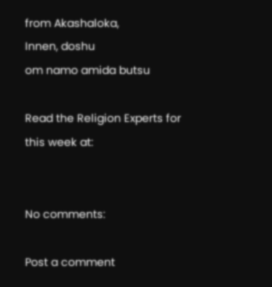from Akashaloka,
Innen, doshu
om namo amida butsu

Read the Religion Experts for this week at:


No comments:

Post a comment